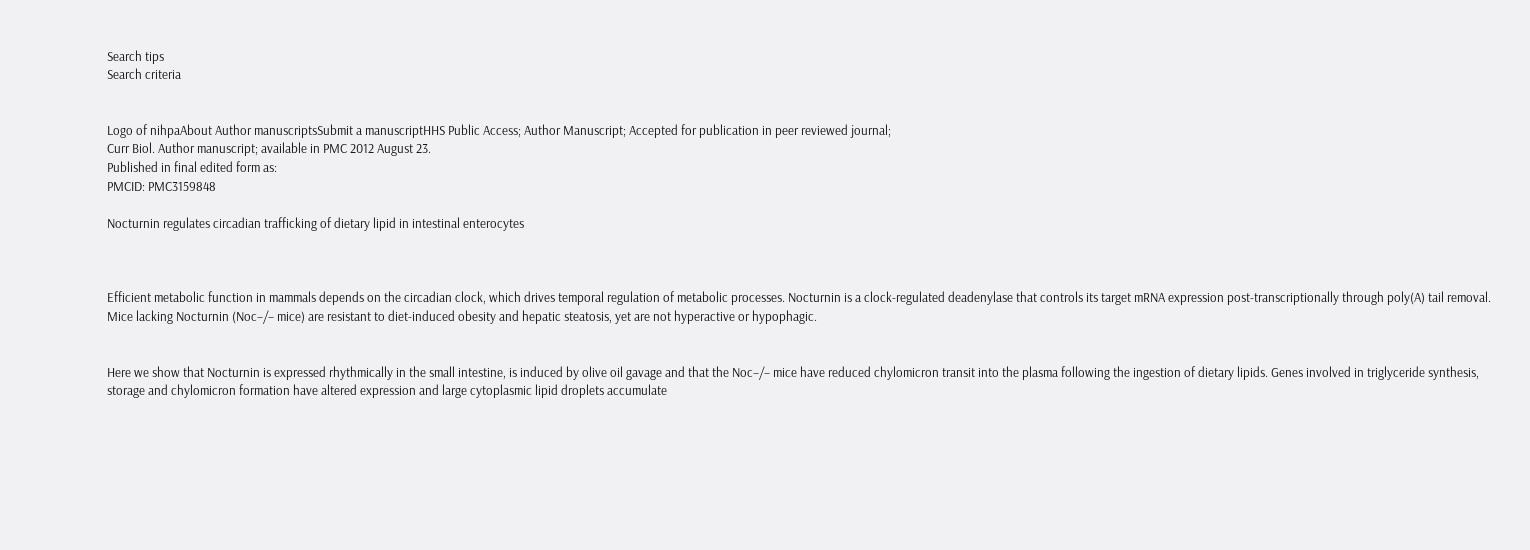Search tips
Search criteria


Logo of nihpaAbout Author manuscriptsSubmit a manuscriptHHS Public Access; Author Manuscript; Accepted for publication in peer reviewed journal;
Curr Biol. Author manuscript; available in PMC 2012 August 23.
Published in final edited form as:
PMCID: PMC3159848

Nocturnin regulates circadian trafficking of dietary lipid in intestinal enterocytes



Efficient metabolic function in mammals depends on the circadian clock, which drives temporal regulation of metabolic processes. Nocturnin is a clock-regulated deadenylase that controls its target mRNA expression post-transcriptionally through poly(A) tail removal. Mice lacking Nocturnin (Noc−/− mice) are resistant to diet-induced obesity and hepatic steatosis, yet are not hyperactive or hypophagic.


Here we show that Nocturnin is expressed rhythmically in the small intestine, is induced by olive oil gavage and that the Noc−/− mice have reduced chylomicron transit into the plasma following the ingestion of dietary lipids. Genes involved in triglyceride synthesis, storage and chylomicron formation have altered expression and large cytoplasmic lipid droplets accumulate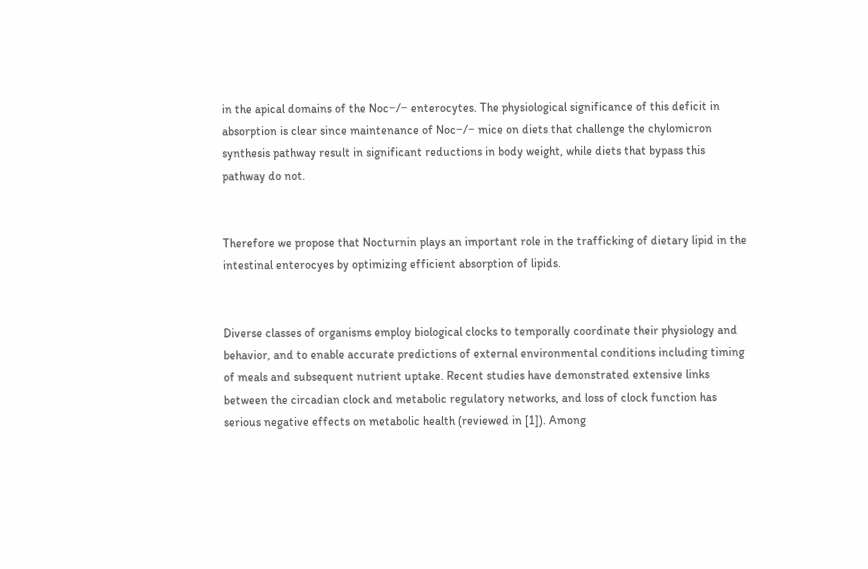in the apical domains of the Noc−/− enterocytes. The physiological significance of this deficit in absorption is clear since maintenance of Noc−/− mice on diets that challenge the chylomicron synthesis pathway result in significant reductions in body weight, while diets that bypass this pathway do not.


Therefore we propose that Nocturnin plays an important role in the trafficking of dietary lipid in the intestinal enterocyes by optimizing efficient absorption of lipids.


Diverse classes of organisms employ biological clocks to temporally coordinate their physiology and behavior, and to enable accurate predictions of external environmental conditions including timing of meals and subsequent nutrient uptake. Recent studies have demonstrated extensive links between the circadian clock and metabolic regulatory networks, and loss of clock function has serious negative effects on metabolic health (reviewed in [1]). Among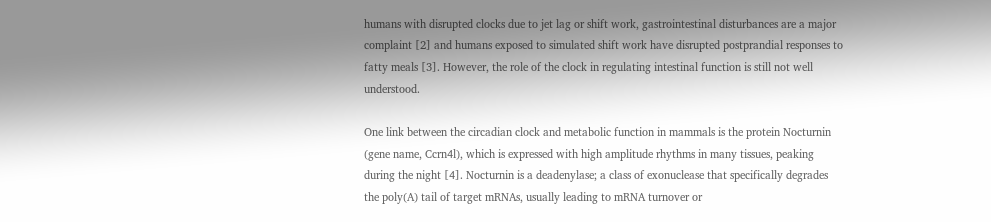humans with disrupted clocks due to jet lag or shift work, gastrointestinal disturbances are a major complaint [2] and humans exposed to simulated shift work have disrupted postprandial responses to fatty meals [3]. However, the role of the clock in regulating intestinal function is still not well understood.

One link between the circadian clock and metabolic function in mammals is the protein Nocturnin (gene name, Ccrn4l), which is expressed with high amplitude rhythms in many tissues, peaking during the night [4]. Nocturnin is a deadenylase; a class of exonuclease that specifically degrades the poly(A) tail of target mRNAs, usually leading to mRNA turnover or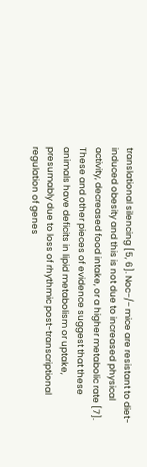translational silencing [5, 6]. Noc−/− mice are resistant to diet-induced obesity and this is not due to increased physical activity, decreased food intake, or a higher metabolic rate [7]. These and other pieces of evidence suggest that these animals have deficits in lipid metabolism or uptake, presumably due to loss of rhythmic post-transcriptional regulation of genes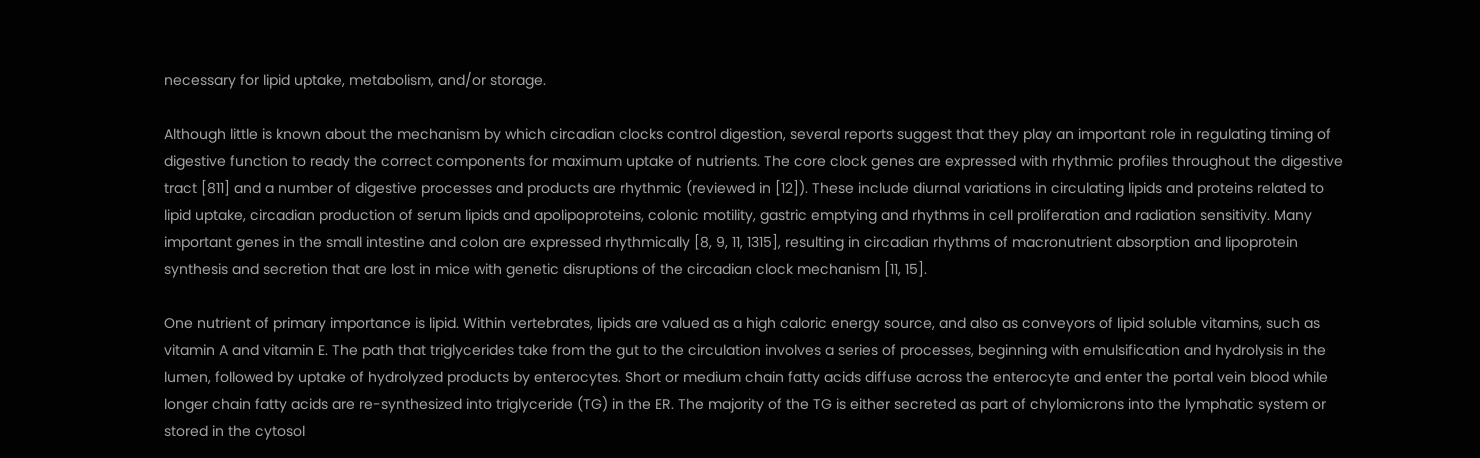necessary for lipid uptake, metabolism, and/or storage.

Although little is known about the mechanism by which circadian clocks control digestion, several reports suggest that they play an important role in regulating timing of digestive function to ready the correct components for maximum uptake of nutrients. The core clock genes are expressed with rhythmic profiles throughout the digestive tract [811] and a number of digestive processes and products are rhythmic (reviewed in [12]). These include diurnal variations in circulating lipids and proteins related to lipid uptake, circadian production of serum lipids and apolipoproteins, colonic motility, gastric emptying and rhythms in cell proliferation and radiation sensitivity. Many important genes in the small intestine and colon are expressed rhythmically [8, 9, 11, 1315], resulting in circadian rhythms of macronutrient absorption and lipoprotein synthesis and secretion that are lost in mice with genetic disruptions of the circadian clock mechanism [11, 15].

One nutrient of primary importance is lipid. Within vertebrates, lipids are valued as a high caloric energy source, and also as conveyors of lipid soluble vitamins, such as vitamin A and vitamin E. The path that triglycerides take from the gut to the circulation involves a series of processes, beginning with emulsification and hydrolysis in the lumen, followed by uptake of hydrolyzed products by enterocytes. Short or medium chain fatty acids diffuse across the enterocyte and enter the portal vein blood while longer chain fatty acids are re-synthesized into triglyceride (TG) in the ER. The majority of the TG is either secreted as part of chylomicrons into the lymphatic system or stored in the cytosol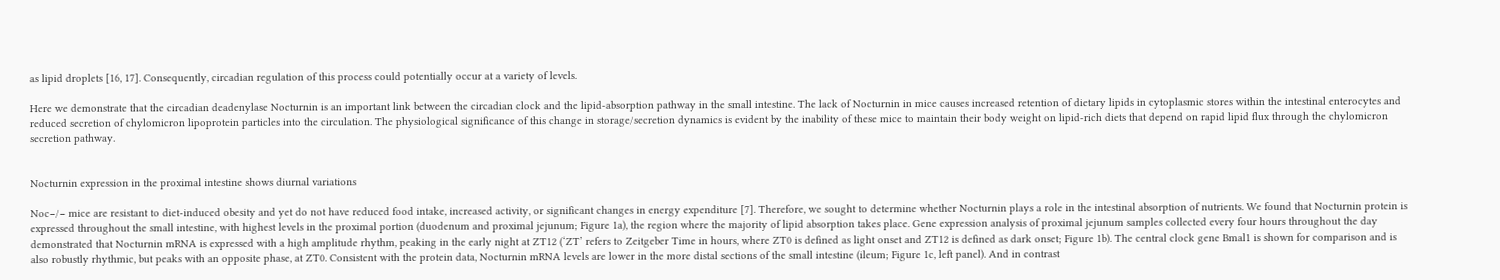as lipid droplets [16, 17]. Consequently, circadian regulation of this process could potentially occur at a variety of levels.

Here we demonstrate that the circadian deadenylase Nocturnin is an important link between the circadian clock and the lipid-absorption pathway in the small intestine. The lack of Nocturnin in mice causes increased retention of dietary lipids in cytoplasmic stores within the intestinal enterocytes and reduced secretion of chylomicron lipoprotein particles into the circulation. The physiological significance of this change in storage/secretion dynamics is evident by the inability of these mice to maintain their body weight on lipid-rich diets that depend on rapid lipid flux through the chylomicron secretion pathway.


Nocturnin expression in the proximal intestine shows diurnal variations

Noc−/− mice are resistant to diet-induced obesity and yet do not have reduced food intake, increased activity, or significant changes in energy expenditure [7]. Therefore, we sought to determine whether Nocturnin plays a role in the intestinal absorption of nutrients. We found that Nocturnin protein is expressed throughout the small intestine, with highest levels in the proximal portion (duodenum and proximal jejunum; Figure 1a), the region where the majority of lipid absorption takes place. Gene expression analysis of proximal jejunum samples collected every four hours throughout the day demonstrated that Nocturnin mRNA is expressed with a high amplitude rhythm, peaking in the early night at ZT12 (‘ZT’ refers to Zeitgeber Time in hours, where ZT0 is defined as light onset and ZT12 is defined as dark onset; Figure 1b). The central clock gene Bmal1 is shown for comparison and is also robustly rhythmic, but peaks with an opposite phase, at ZT0. Consistent with the protein data, Nocturnin mRNA levels are lower in the more distal sections of the small intestine (ileum; Figure 1c, left panel). And in contrast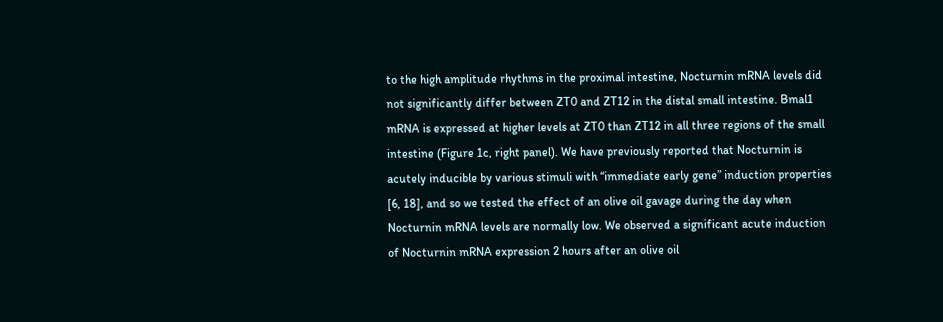to the high amplitude rhythms in the proximal intestine, Nocturnin mRNA levels did not significantly differ between ZT0 and ZT12 in the distal small intestine. Bmal1 mRNA is expressed at higher levels at ZT0 than ZT12 in all three regions of the small intestine (Figure 1c, right panel). We have previously reported that Nocturnin is acutely inducible by various stimuli with “immediate early gene” induction properties [6, 18], and so we tested the effect of an olive oil gavage during the day when Nocturnin mRNA levels are normally low. We observed a significant acute induction of Nocturnin mRNA expression 2 hours after an olive oil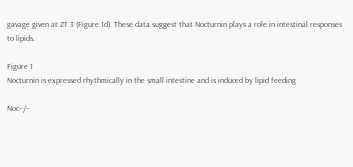gavage given at ZT 3 (Figure 1d). These data suggest that Nocturnin plays a role in intestinal responses to lipids.

Figure 1
Nocturnin is expressed rhythmically in the small intestine and is induced by lipid feeding

Noc−/−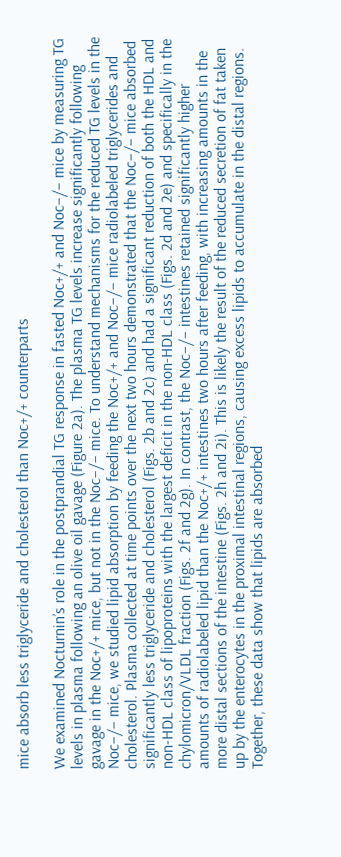mice absorb less triglyceride and cholesterol than Noc+/+ counterparts

We examined Nocturnin’s role in the postprandial TG response in fasted Noc+/+ and Noc−/− mice by measuring TG levels in plasma following an olive oil gavage (Figure 2a). The plasma TG levels increase significantly following gavage in the Noc+/+ mice, but not in the Noc−/− mice. To understand mechanisms for the reduced TG levels in the Noc−/− mice, we studied lipid absorption by feeding the Noc+/+ and Noc−/− mice radiolabeled triglycerides and cholesterol. Plasma collected at time points over the next two hours demonstrated that the Noc−/− mice absorbed significantly less triglyceride and cholesterol (Figs. 2b and 2c) and had a significant reduction of both the HDL and non-HDL class of lipoproteins with the largest deficit in the non-HDL class (Figs. 2d and 2e) and specifically in the chylomicron/VLDL fraction (Figs. 2f and 2g). In contrast, the Noc−/− intestines retained significantly higher amounts of radiolabeled lipid than the Noc+/+ intestines two hours after feeding, with increasing amounts in the more distal sections of the intestine (Figs. 2h and 2i). This is likely the result of the reduced secretion of fat taken up by the enterocytes in the proximal intestinal regions, causing excess lipids to accumulate in the distal regions. Together, these data show that lipids are absorbed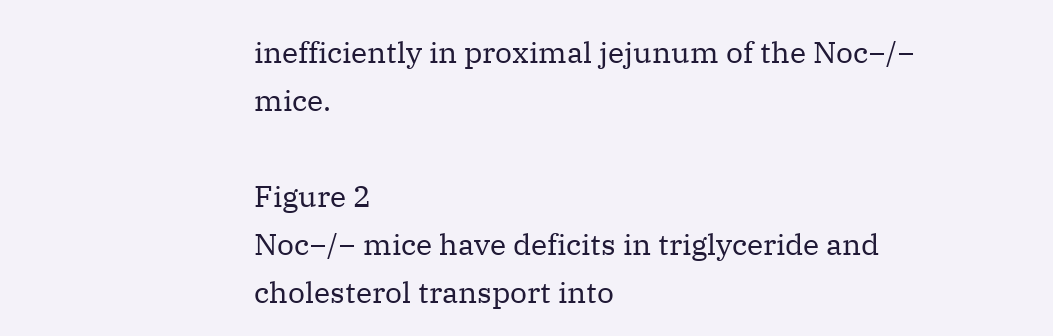inefficiently in proximal jejunum of the Noc−/− mice.

Figure 2
Noc−/− mice have deficits in triglyceride and cholesterol transport into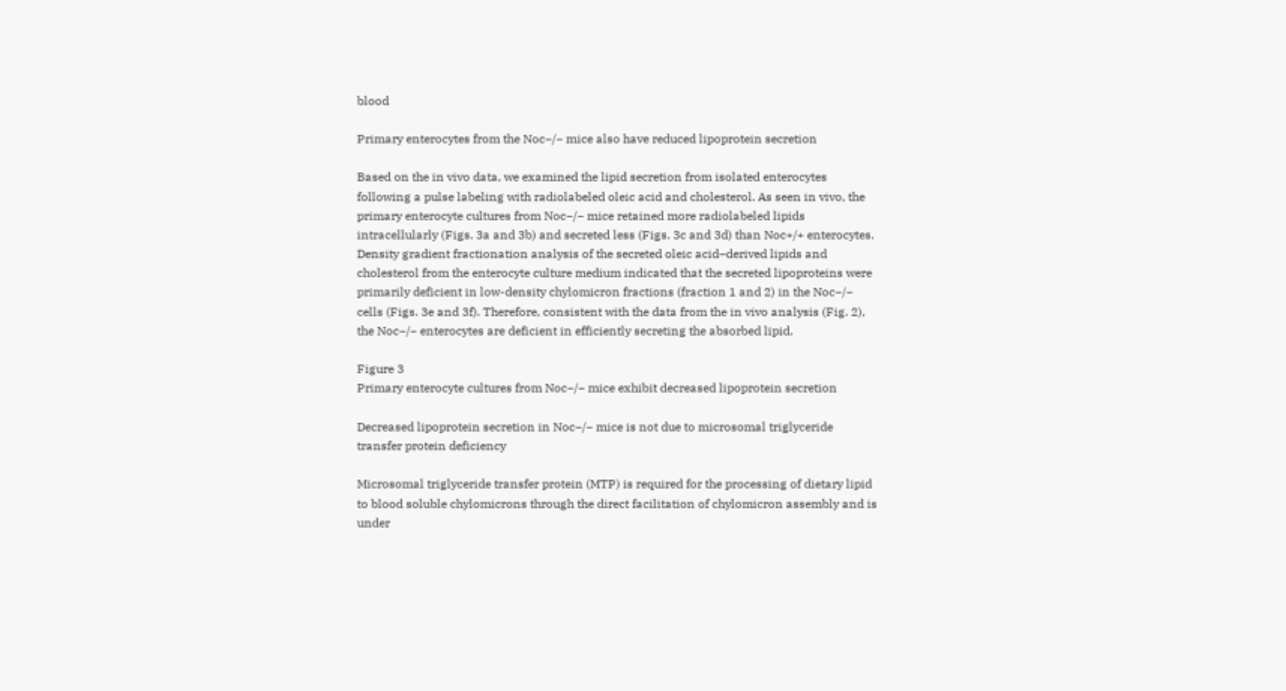blood

Primary enterocytes from the Noc−/− mice also have reduced lipoprotein secretion

Based on the in vivo data, we examined the lipid secretion from isolated enterocytes following a pulse labeling with radiolabeled oleic acid and cholesterol. As seen in vivo, the primary enterocyte cultures from Noc−/− mice retained more radiolabeled lipids intracellularly (Figs. 3a and 3b) and secreted less (Figs. 3c and 3d) than Noc+/+ enterocytes. Density gradient fractionation analysis of the secreted oleic acid–derived lipids and cholesterol from the enterocyte culture medium indicated that the secreted lipoproteins were primarily deficient in low-density chylomicron fractions (fraction 1 and 2) in the Noc−/− cells (Figs. 3e and 3f). Therefore, consistent with the data from the in vivo analysis (Fig. 2), the Noc−/− enterocytes are deficient in efficiently secreting the absorbed lipid.

Figure 3
Primary enterocyte cultures from Noc−/− mice exhibit decreased lipoprotein secretion

Decreased lipoprotein secretion in Noc−/− mice is not due to microsomal triglyceride transfer protein deficiency

Microsomal triglyceride transfer protein (MTP) is required for the processing of dietary lipid to blood soluble chylomicrons through the direct facilitation of chylomicron assembly and is under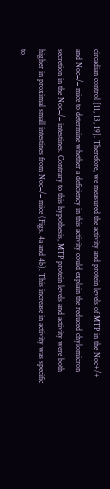circadian control [11, 13, 19]. Therefore, we measured the activity and protein levels of MTP in the Noc+/+ and Noc−/− mice to determine whether a deficiency in this activity could explain the reduced chylomicron secretion in the Noc−/− intestines. Contrary to this hypothesis, MTP protein levels and activity were both higher in proximal small intestines from Noc−/− mice (Figs. 4a and 4b). This increase in activity was specific to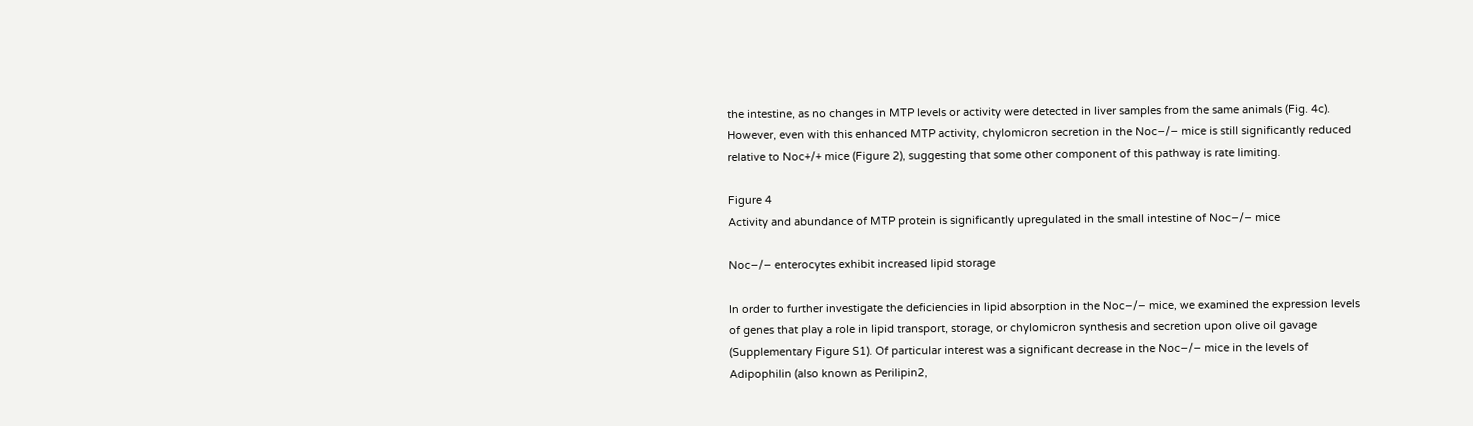the intestine, as no changes in MTP levels or activity were detected in liver samples from the same animals (Fig. 4c). However, even with this enhanced MTP activity, chylomicron secretion in the Noc−/− mice is still significantly reduced relative to Noc+/+ mice (Figure 2), suggesting that some other component of this pathway is rate limiting.

Figure 4
Activity and abundance of MTP protein is significantly upregulated in the small intestine of Noc−/− mice

Noc−/− enterocytes exhibit increased lipid storage

In order to further investigate the deficiencies in lipid absorption in the Noc−/− mice, we examined the expression levels of genes that play a role in lipid transport, storage, or chylomicron synthesis and secretion upon olive oil gavage (Supplementary Figure S1). Of particular interest was a significant decrease in the Noc−/− mice in the levels of Adipophilin (also known as Perilipin2,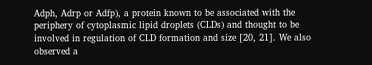Adph, Adrp or Adfp), a protein known to be associated with the periphery of cytoplasmic lipid droplets (CLDs) and thought to be involved in regulation of CLD formation and size [20, 21]. We also observed a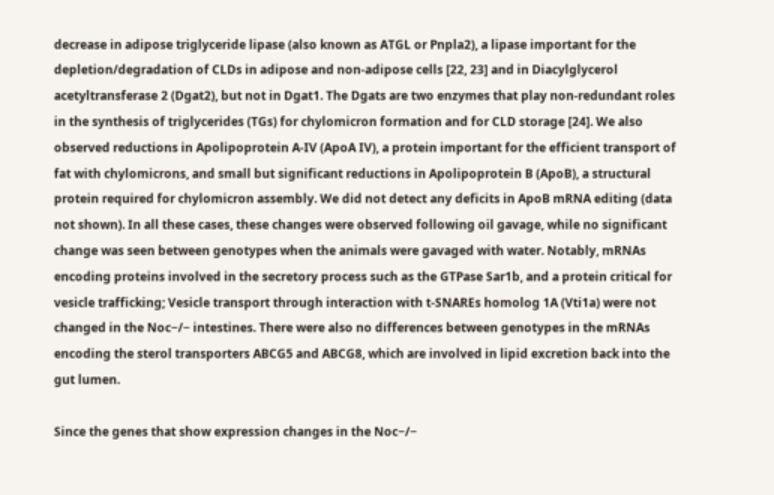decrease in adipose triglyceride lipase (also known as ATGL or Pnpla2), a lipase important for the depletion/degradation of CLDs in adipose and non-adipose cells [22, 23] and in Diacylglycerol acetyltransferase 2 (Dgat2), but not in Dgat1. The Dgats are two enzymes that play non-redundant roles in the synthesis of triglycerides (TGs) for chylomicron formation and for CLD storage [24]. We also observed reductions in Apolipoprotein A-IV (ApoA IV), a protein important for the efficient transport of fat with chylomicrons, and small but significant reductions in Apolipoprotein B (ApoB), a structural protein required for chylomicron assembly. We did not detect any deficits in ApoB mRNA editing (data not shown). In all these cases, these changes were observed following oil gavage, while no significant change was seen between genotypes when the animals were gavaged with water. Notably, mRNAs encoding proteins involved in the secretory process such as the GTPase Sar1b, and a protein critical for vesicle trafficking; Vesicle transport through interaction with t-SNAREs homolog 1A (Vti1a) were not changed in the Noc−/− intestines. There were also no differences between genotypes in the mRNAs encoding the sterol transporters ABCG5 and ABCG8, which are involved in lipid excretion back into the gut lumen.

Since the genes that show expression changes in the Noc−/−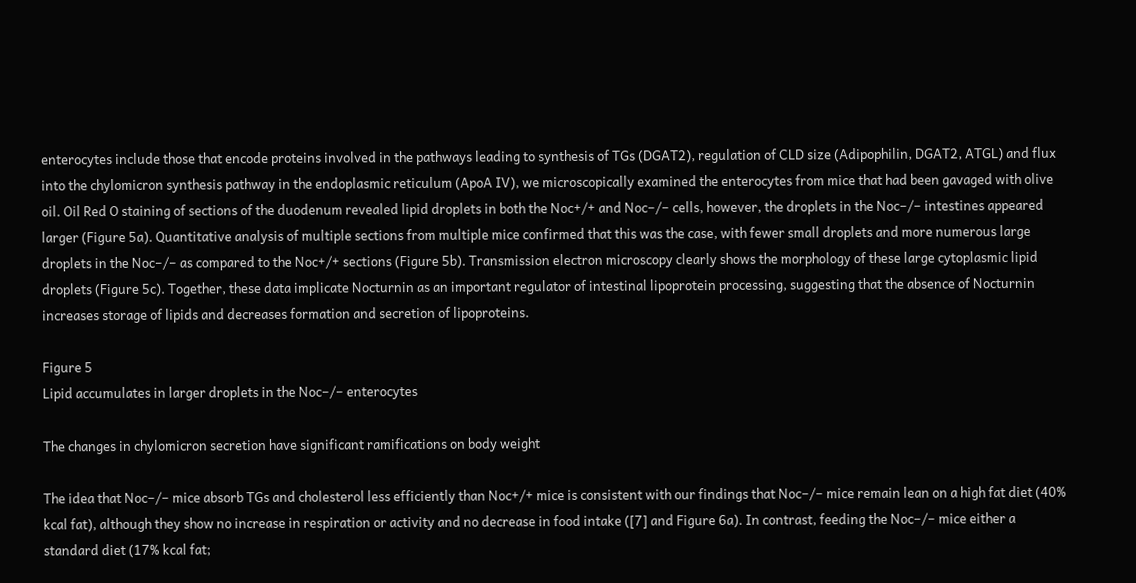enterocytes include those that encode proteins involved in the pathways leading to synthesis of TGs (DGAT2), regulation of CLD size (Adipophilin, DGAT2, ATGL) and flux into the chylomicron synthesis pathway in the endoplasmic reticulum (ApoA IV), we microscopically examined the enterocytes from mice that had been gavaged with olive oil. Oil Red O staining of sections of the duodenum revealed lipid droplets in both the Noc+/+ and Noc−/− cells, however, the droplets in the Noc−/− intestines appeared larger (Figure 5a). Quantitative analysis of multiple sections from multiple mice confirmed that this was the case, with fewer small droplets and more numerous large droplets in the Noc−/− as compared to the Noc+/+ sections (Figure 5b). Transmission electron microscopy clearly shows the morphology of these large cytoplasmic lipid droplets (Figure 5c). Together, these data implicate Nocturnin as an important regulator of intestinal lipoprotein processing, suggesting that the absence of Nocturnin increases storage of lipids and decreases formation and secretion of lipoproteins.

Figure 5
Lipid accumulates in larger droplets in the Noc−/− enterocytes

The changes in chylomicron secretion have significant ramifications on body weight

The idea that Noc−/− mice absorb TGs and cholesterol less efficiently than Noc+/+ mice is consistent with our findings that Noc−/− mice remain lean on a high fat diet (40% kcal fat), although they show no increase in respiration or activity and no decrease in food intake ([7] and Figure 6a). In contrast, feeding the Noc−/− mice either a standard diet (17% kcal fat;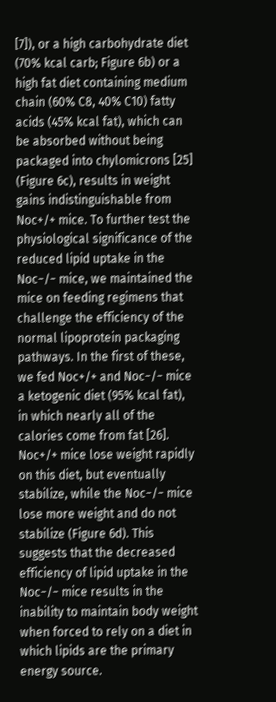[7]), or a high carbohydrate diet (70% kcal carb; Figure 6b) or a high fat diet containing medium chain (60% C8, 40% C10) fatty acids (45% kcal fat), which can be absorbed without being packaged into chylomicrons [25] (Figure 6c), results in weight gains indistinguishable from Noc+/+ mice. To further test the physiological significance of the reduced lipid uptake in the Noc−/− mice, we maintained the mice on feeding regimens that challenge the efficiency of the normal lipoprotein packaging pathways. In the first of these, we fed Noc+/+ and Noc−/− mice a ketogenic diet (95% kcal fat), in which nearly all of the calories come from fat [26]. Noc+/+ mice lose weight rapidly on this diet, but eventually stabilize, while the Noc−/− mice lose more weight and do not stabilize (Figure 6d). This suggests that the decreased efficiency of lipid uptake in the Noc−/− mice results in the inability to maintain body weight when forced to rely on a diet in which lipids are the primary energy source.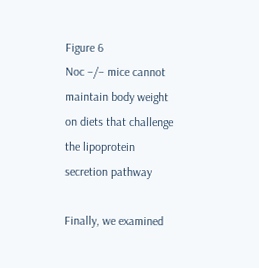Figure 6
Noc −/− mice cannot maintain body weight on diets that challenge the lipoprotein secretion pathway

Finally, we examined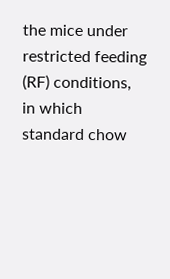the mice under restricted feeding (RF) conditions, in which standard chow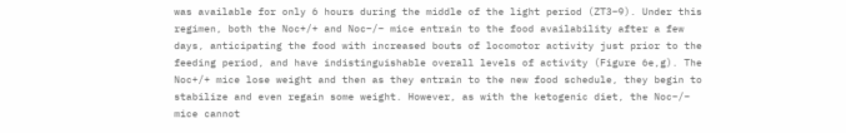was available for only 6 hours during the middle of the light period (ZT3–9). Under this regimen, both the Noc+/+ and Noc−/− mice entrain to the food availability after a few days, anticipating the food with increased bouts of locomotor activity just prior to the feeding period, and have indistinguishable overall levels of activity (Figure 6e,g). The Noc+/+ mice lose weight and then as they entrain to the new food schedule, they begin to stabilize and even regain some weight. However, as with the ketogenic diet, the Noc−/− mice cannot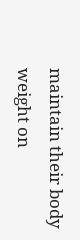maintain their body weight on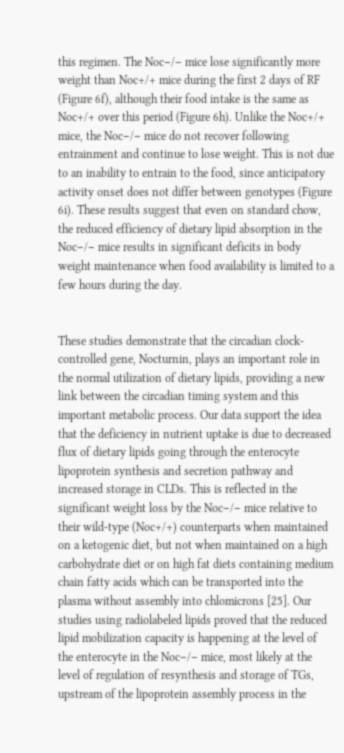this regimen. The Noc−/− mice lose significantly more weight than Noc+/+ mice during the first 2 days of RF (Figure 6f), although their food intake is the same as Noc+/+ over this period (Figure 6h). Unlike the Noc+/+ mice, the Noc−/− mice do not recover following entrainment and continue to lose weight. This is not due to an inability to entrain to the food, since anticipatory activity onset does not differ between genotypes (Figure 6i). These results suggest that even on standard chow, the reduced efficiency of dietary lipid absorption in the Noc−/− mice results in significant deficits in body weight maintenance when food availability is limited to a few hours during the day.


These studies demonstrate that the circadian clock-controlled gene, Nocturnin, plays an important role in the normal utilization of dietary lipids, providing a new link between the circadian timing system and this important metabolic process. Our data support the idea that the deficiency in nutrient uptake is due to decreased flux of dietary lipids going through the enterocyte lipoprotein synthesis and secretion pathway and increased storage in CLDs. This is reflected in the significant weight loss by the Noc−/− mice relative to their wild-type (Noc+/+) counterparts when maintained on a ketogenic diet, but not when maintained on a high carbohydrate diet or on high fat diets containing medium chain fatty acids which can be transported into the plasma without assembly into chlomicrons [25]. Our studies using radiolabeled lipids proved that the reduced lipid mobilization capacity is happening at the level of the enterocyte in the Noc−/− mice, most likely at the level of regulation of resynthesis and storage of TGs, upstream of the lipoprotein assembly process in the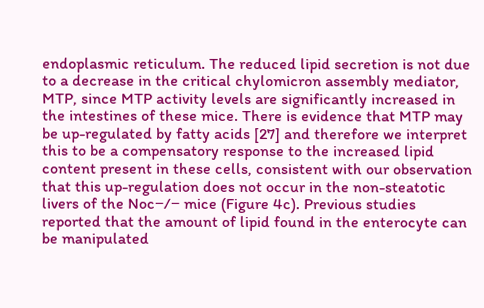endoplasmic reticulum. The reduced lipid secretion is not due to a decrease in the critical chylomicron assembly mediator, MTP, since MTP activity levels are significantly increased in the intestines of these mice. There is evidence that MTP may be up-regulated by fatty acids [27] and therefore we interpret this to be a compensatory response to the increased lipid content present in these cells, consistent with our observation that this up-regulation does not occur in the non-steatotic livers of the Noc−/− mice (Figure 4c). Previous studies reported that the amount of lipid found in the enterocyte can be manipulated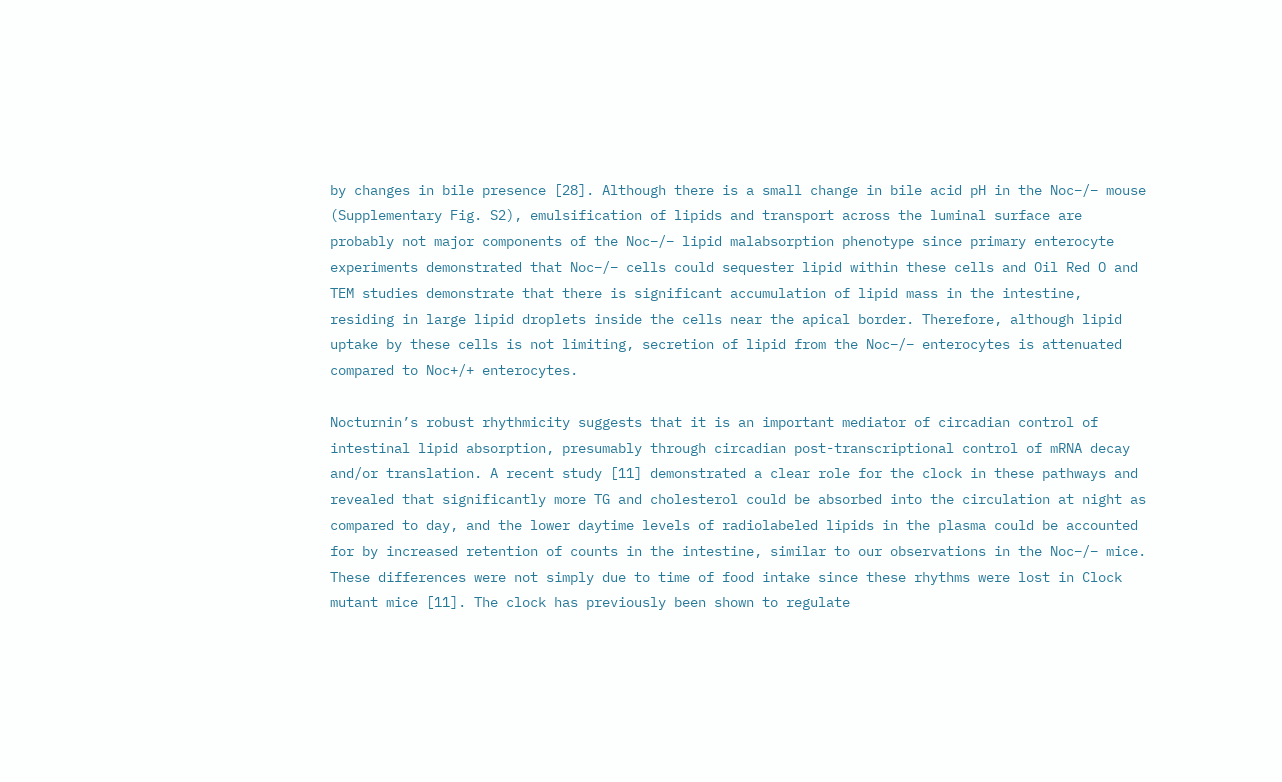by changes in bile presence [28]. Although there is a small change in bile acid pH in the Noc−/− mouse (Supplementary Fig. S2), emulsification of lipids and transport across the luminal surface are probably not major components of the Noc−/− lipid malabsorption phenotype since primary enterocyte experiments demonstrated that Noc−/− cells could sequester lipid within these cells and Oil Red O and TEM studies demonstrate that there is significant accumulation of lipid mass in the intestine, residing in large lipid droplets inside the cells near the apical border. Therefore, although lipid uptake by these cells is not limiting, secretion of lipid from the Noc−/− enterocytes is attenuated compared to Noc+/+ enterocytes.

Nocturnin’s robust rhythmicity suggests that it is an important mediator of circadian control of intestinal lipid absorption, presumably through circadian post-transcriptional control of mRNA decay and/or translation. A recent study [11] demonstrated a clear role for the clock in these pathways and revealed that significantly more TG and cholesterol could be absorbed into the circulation at night as compared to day, and the lower daytime levels of radiolabeled lipids in the plasma could be accounted for by increased retention of counts in the intestine, similar to our observations in the Noc−/− mice. These differences were not simply due to time of food intake since these rhythms were lost in Clock mutant mice [11]. The clock has previously been shown to regulate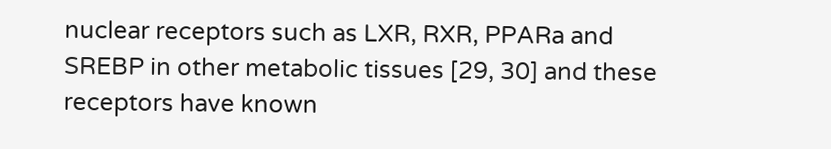nuclear receptors such as LXR, RXR, PPARa and SREBP in other metabolic tissues [29, 30] and these receptors have known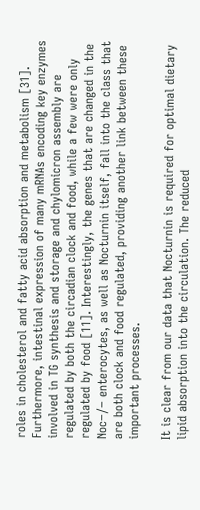roles in cholesterol and fatty acid absorption and metabolism [31]. Furthermore, intestinal expression of many mRNAs encoding key enzymes involved in TG synthesis and storage and chylomicron assembly are regulated by both the circadian clock and food, while a few were only regulated by food [11]. Interestingly, the genes that are changed in the Noc−/− enterocytes, as well as Nocturnin itself, fall into the class that are both clock and food regulated, providing another link between these important processes.

It is clear from our data that Nocturnin is required for optimal dietary lipid absorption into the circulation. The reduced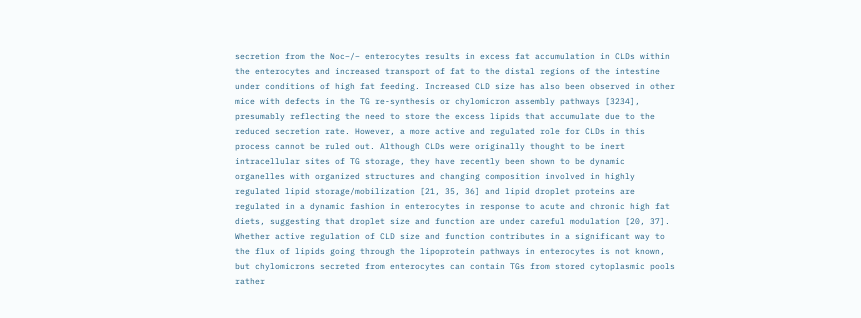secretion from the Noc−/− enterocytes results in excess fat accumulation in CLDs within the enterocytes and increased transport of fat to the distal regions of the intestine under conditions of high fat feeding. Increased CLD size has also been observed in other mice with defects in the TG re-synthesis or chylomicron assembly pathways [3234], presumably reflecting the need to store the excess lipids that accumulate due to the reduced secretion rate. However, a more active and regulated role for CLDs in this process cannot be ruled out. Although CLDs were originally thought to be inert intracellular sites of TG storage, they have recently been shown to be dynamic organelles with organized structures and changing composition involved in highly regulated lipid storage/mobilization [21, 35, 36] and lipid droplet proteins are regulated in a dynamic fashion in enterocytes in response to acute and chronic high fat diets, suggesting that droplet size and function are under careful modulation [20, 37]. Whether active regulation of CLD size and function contributes in a significant way to the flux of lipids going through the lipoprotein pathways in enterocytes is not known, but chylomicrons secreted from enterocytes can contain TGs from stored cytoplasmic pools rather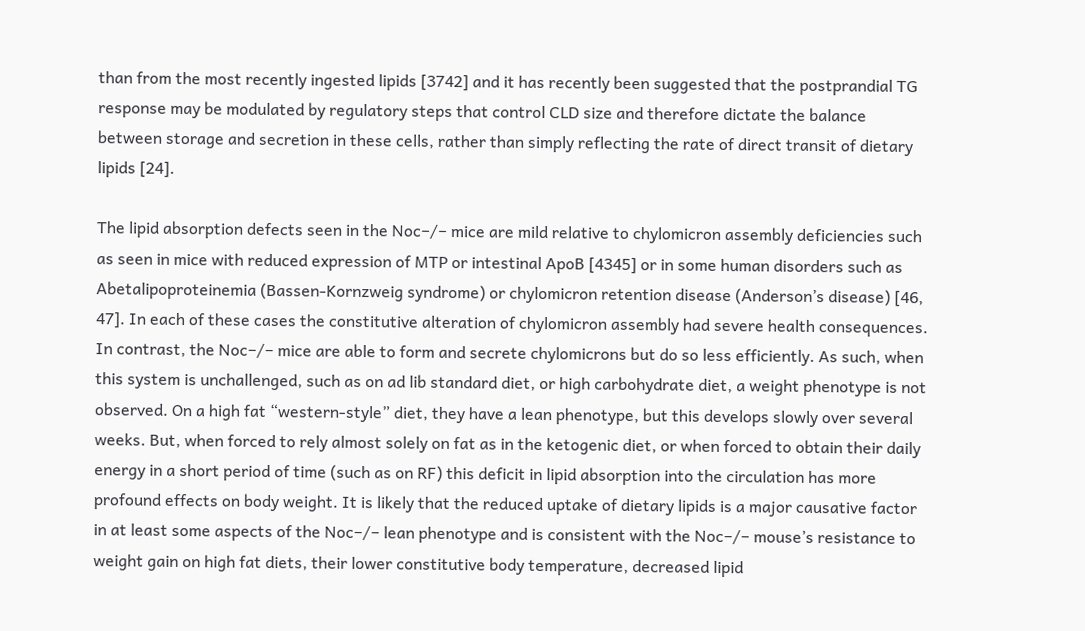than from the most recently ingested lipids [3742] and it has recently been suggested that the postprandial TG response may be modulated by regulatory steps that control CLD size and therefore dictate the balance between storage and secretion in these cells, rather than simply reflecting the rate of direct transit of dietary lipids [24].

The lipid absorption defects seen in the Noc−/− mice are mild relative to chylomicron assembly deficiencies such as seen in mice with reduced expression of MTP or intestinal ApoB [4345] or in some human disorders such as Abetalipoproteinemia (Bassen-Kornzweig syndrome) or chylomicron retention disease (Anderson’s disease) [46, 47]. In each of these cases the constitutive alteration of chylomicron assembly had severe health consequences. In contrast, the Noc−/− mice are able to form and secrete chylomicrons but do so less efficiently. As such, when this system is unchallenged, such as on ad lib standard diet, or high carbohydrate diet, a weight phenotype is not observed. On a high fat “western-style” diet, they have a lean phenotype, but this develops slowly over several weeks. But, when forced to rely almost solely on fat as in the ketogenic diet, or when forced to obtain their daily energy in a short period of time (such as on RF) this deficit in lipid absorption into the circulation has more profound effects on body weight. It is likely that the reduced uptake of dietary lipids is a major causative factor in at least some aspects of the Noc−/− lean phenotype and is consistent with the Noc−/− mouse’s resistance to weight gain on high fat diets, their lower constitutive body temperature, decreased lipid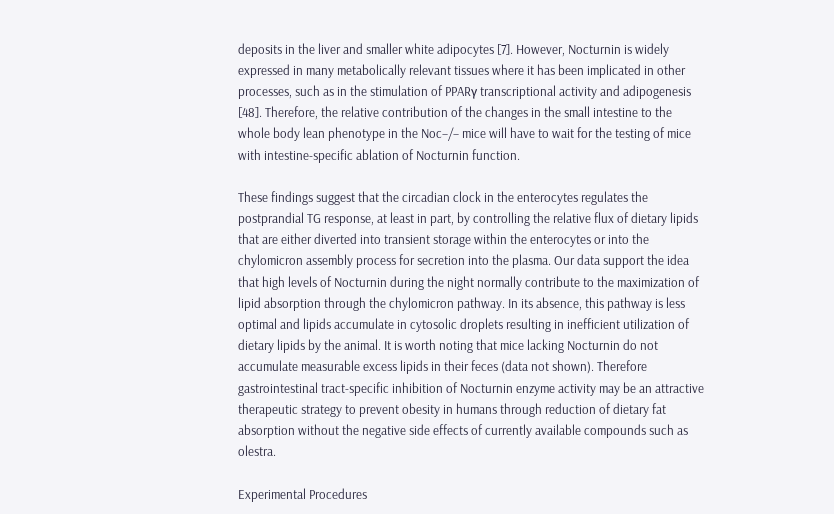deposits in the liver and smaller white adipocytes [7]. However, Nocturnin is widely expressed in many metabolically relevant tissues where it has been implicated in other processes, such as in the stimulation of PPARγ transcriptional activity and adipogenesis [48]. Therefore, the relative contribution of the changes in the small intestine to the whole body lean phenotype in the Noc−/− mice will have to wait for the testing of mice with intestine-specific ablation of Nocturnin function.

These findings suggest that the circadian clock in the enterocytes regulates the postprandial TG response, at least in part, by controlling the relative flux of dietary lipids that are either diverted into transient storage within the enterocytes or into the chylomicron assembly process for secretion into the plasma. Our data support the idea that high levels of Nocturnin during the night normally contribute to the maximization of lipid absorption through the chylomicron pathway. In its absence, this pathway is less optimal and lipids accumulate in cytosolic droplets resulting in inefficient utilization of dietary lipids by the animal. It is worth noting that mice lacking Nocturnin do not accumulate measurable excess lipids in their feces (data not shown). Therefore gastrointestinal tract-specific inhibition of Nocturnin enzyme activity may be an attractive therapeutic strategy to prevent obesity in humans through reduction of dietary fat absorption without the negative side effects of currently available compounds such as olestra.

Experimental Procedures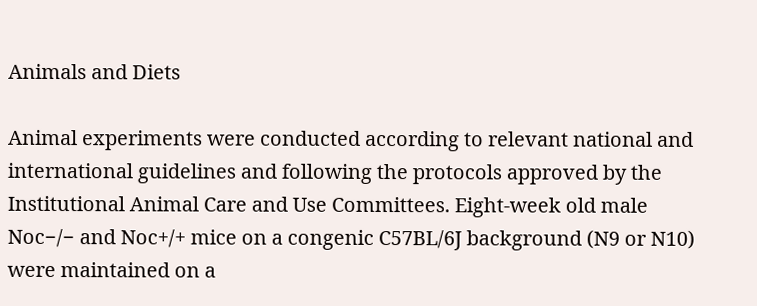Animals and Diets

Animal experiments were conducted according to relevant national and international guidelines and following the protocols approved by the Institutional Animal Care and Use Committees. Eight-week old male Noc−/− and Noc+/+ mice on a congenic C57BL/6J background (N9 or N10) were maintained on a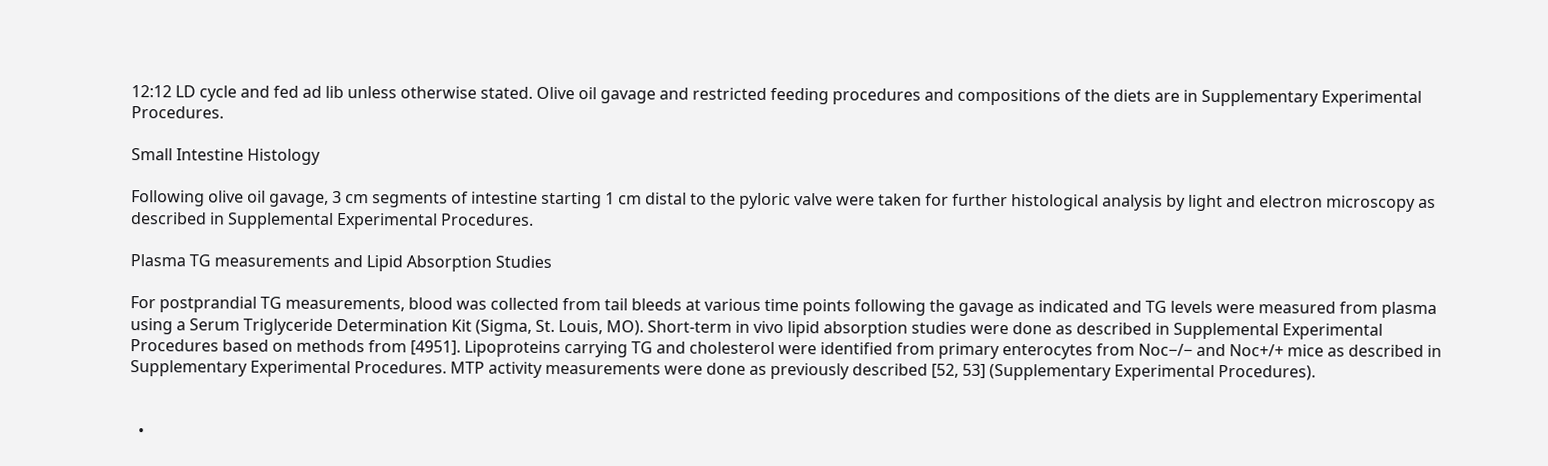12:12 LD cycle and fed ad lib unless otherwise stated. Olive oil gavage and restricted feeding procedures and compositions of the diets are in Supplementary Experimental Procedures.

Small Intestine Histology

Following olive oil gavage, 3 cm segments of intestine starting 1 cm distal to the pyloric valve were taken for further histological analysis by light and electron microscopy as described in Supplemental Experimental Procedures.

Plasma TG measurements and Lipid Absorption Studies

For postprandial TG measurements, blood was collected from tail bleeds at various time points following the gavage as indicated and TG levels were measured from plasma using a Serum Triglyceride Determination Kit (Sigma, St. Louis, MO). Short-term in vivo lipid absorption studies were done as described in Supplemental Experimental Procedures based on methods from [4951]. Lipoproteins carrying TG and cholesterol were identified from primary enterocytes from Noc−/− and Noc+/+ mice as described in Supplementary Experimental Procedures. MTP activity measurements were done as previously described [52, 53] (Supplementary Experimental Procedures).


  •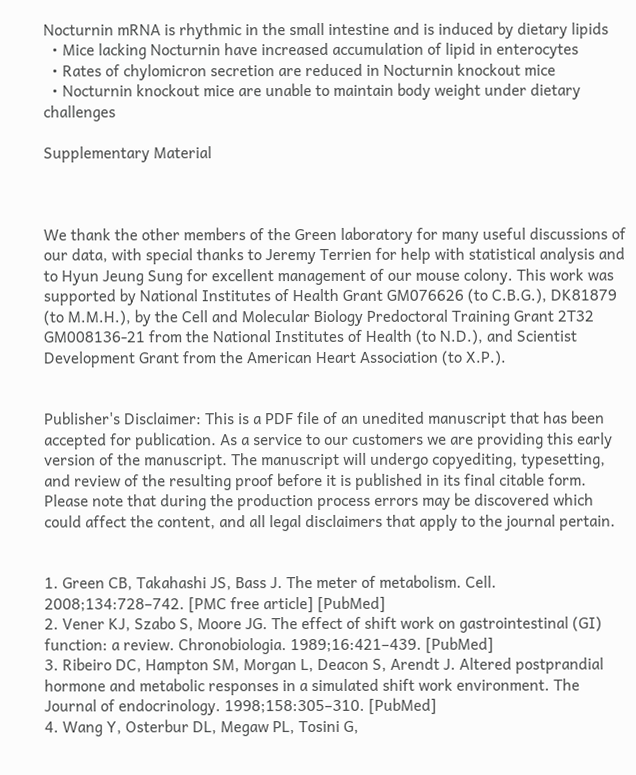Nocturnin mRNA is rhythmic in the small intestine and is induced by dietary lipids
  • Mice lacking Nocturnin have increased accumulation of lipid in enterocytes
  • Rates of chylomicron secretion are reduced in Nocturnin knockout mice
  • Nocturnin knockout mice are unable to maintain body weight under dietary challenges

Supplementary Material



We thank the other members of the Green laboratory for many useful discussions of our data, with special thanks to Jeremy Terrien for help with statistical analysis and to Hyun Jeung Sung for excellent management of our mouse colony. This work was supported by National Institutes of Health Grant GM076626 (to C.B.G.), DK81879 (to M.M.H.), by the Cell and Molecular Biology Predoctoral Training Grant 2T32 GM008136-21 from the National Institutes of Health (to N.D.), and Scientist Development Grant from the American Heart Association (to X.P.).


Publisher's Disclaimer: This is a PDF file of an unedited manuscript that has been accepted for publication. As a service to our customers we are providing this early version of the manuscript. The manuscript will undergo copyediting, typesetting, and review of the resulting proof before it is published in its final citable form. Please note that during the production process errors may be discovered which could affect the content, and all legal disclaimers that apply to the journal pertain.


1. Green CB, Takahashi JS, Bass J. The meter of metabolism. Cell. 2008;134:728–742. [PMC free article] [PubMed]
2. Vener KJ, Szabo S, Moore JG. The effect of shift work on gastrointestinal (GI) function: a review. Chronobiologia. 1989;16:421–439. [PubMed]
3. Ribeiro DC, Hampton SM, Morgan L, Deacon S, Arendt J. Altered postprandial hormone and metabolic responses in a simulated shift work environment. The Journal of endocrinology. 1998;158:305–310. [PubMed]
4. Wang Y, Osterbur DL, Megaw PL, Tosini G,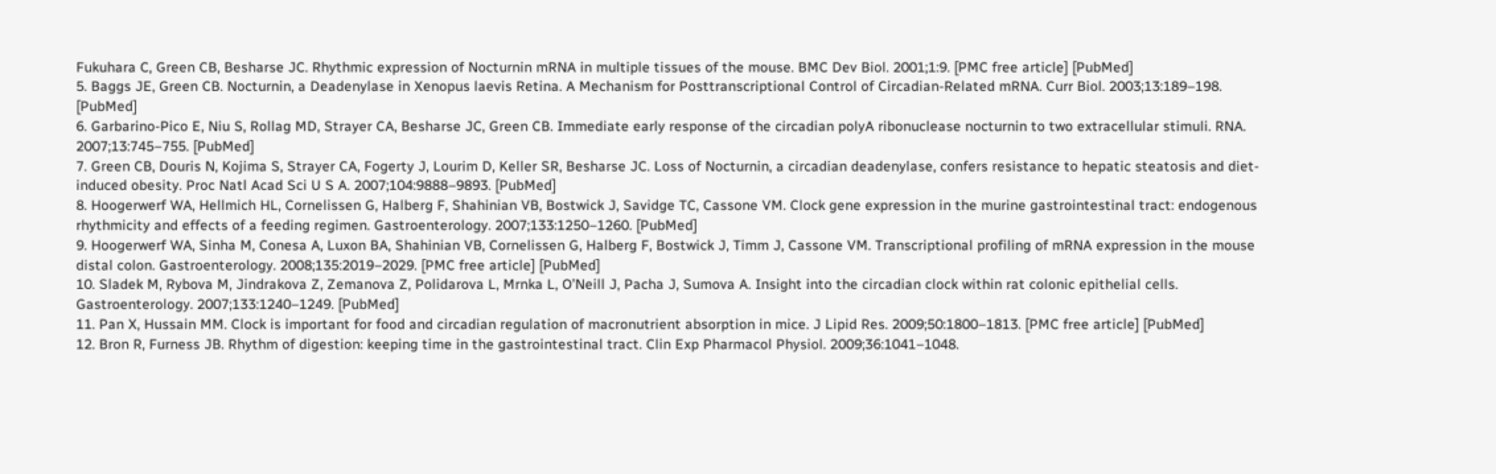Fukuhara C, Green CB, Besharse JC. Rhythmic expression of Nocturnin mRNA in multiple tissues of the mouse. BMC Dev Biol. 2001;1:9. [PMC free article] [PubMed]
5. Baggs JE, Green CB. Nocturnin, a Deadenylase in Xenopus laevis Retina. A Mechanism for Posttranscriptional Control of Circadian-Related mRNA. Curr Biol. 2003;13:189–198. [PubMed]
6. Garbarino-Pico E, Niu S, Rollag MD, Strayer CA, Besharse JC, Green CB. Immediate early response of the circadian polyA ribonuclease nocturnin to two extracellular stimuli. RNA. 2007;13:745–755. [PubMed]
7. Green CB, Douris N, Kojima S, Strayer CA, Fogerty J, Lourim D, Keller SR, Besharse JC. Loss of Nocturnin, a circadian deadenylase, confers resistance to hepatic steatosis and diet-induced obesity. Proc Natl Acad Sci U S A. 2007;104:9888–9893. [PubMed]
8. Hoogerwerf WA, Hellmich HL, Cornelissen G, Halberg F, Shahinian VB, Bostwick J, Savidge TC, Cassone VM. Clock gene expression in the murine gastrointestinal tract: endogenous rhythmicity and effects of a feeding regimen. Gastroenterology. 2007;133:1250–1260. [PubMed]
9. Hoogerwerf WA, Sinha M, Conesa A, Luxon BA, Shahinian VB, Cornelissen G, Halberg F, Bostwick J, Timm J, Cassone VM. Transcriptional profiling of mRNA expression in the mouse distal colon. Gastroenterology. 2008;135:2019–2029. [PMC free article] [PubMed]
10. Sladek M, Rybova M, Jindrakova Z, Zemanova Z, Polidarova L, Mrnka L, O’Neill J, Pacha J, Sumova A. Insight into the circadian clock within rat colonic epithelial cells. Gastroenterology. 2007;133:1240–1249. [PubMed]
11. Pan X, Hussain MM. Clock is important for food and circadian regulation of macronutrient absorption in mice. J Lipid Res. 2009;50:1800–1813. [PMC free article] [PubMed]
12. Bron R, Furness JB. Rhythm of digestion: keeping time in the gastrointestinal tract. Clin Exp Pharmacol Physiol. 2009;36:1041–1048.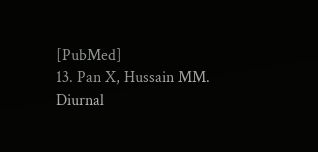[PubMed]
13. Pan X, Hussain MM. Diurnal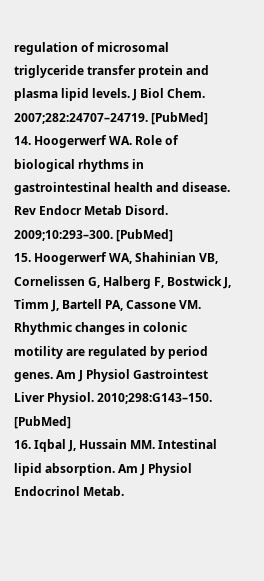regulation of microsomal triglyceride transfer protein and plasma lipid levels. J Biol Chem. 2007;282:24707–24719. [PubMed]
14. Hoogerwerf WA. Role of biological rhythms in gastrointestinal health and disease. Rev Endocr Metab Disord. 2009;10:293–300. [PubMed]
15. Hoogerwerf WA, Shahinian VB, Cornelissen G, Halberg F, Bostwick J, Timm J, Bartell PA, Cassone VM. Rhythmic changes in colonic motility are regulated by period genes. Am J Physiol Gastrointest Liver Physiol. 2010;298:G143–150. [PubMed]
16. Iqbal J, Hussain MM. Intestinal lipid absorption. Am J Physiol Endocrinol Metab.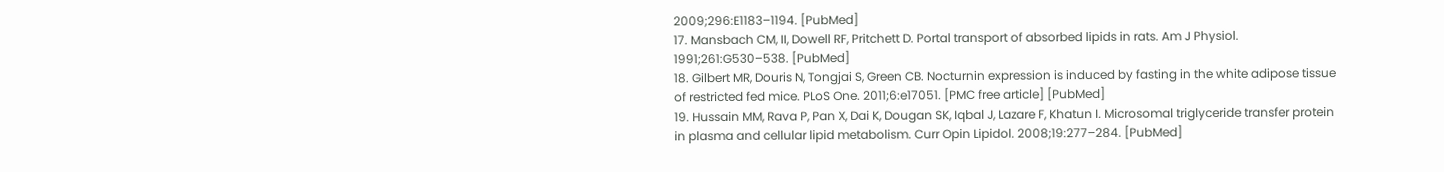2009;296:E1183–1194. [PubMed]
17. Mansbach CM, II, Dowell RF, Pritchett D. Portal transport of absorbed lipids in rats. Am J Physiol. 1991;261:G530–538. [PubMed]
18. Gilbert MR, Douris N, Tongjai S, Green CB. Nocturnin expression is induced by fasting in the white adipose tissue of restricted fed mice. PLoS One. 2011;6:e17051. [PMC free article] [PubMed]
19. Hussain MM, Rava P, Pan X, Dai K, Dougan SK, Iqbal J, Lazare F, Khatun I. Microsomal triglyceride transfer protein in plasma and cellular lipid metabolism. Curr Opin Lipidol. 2008;19:277–284. [PubMed]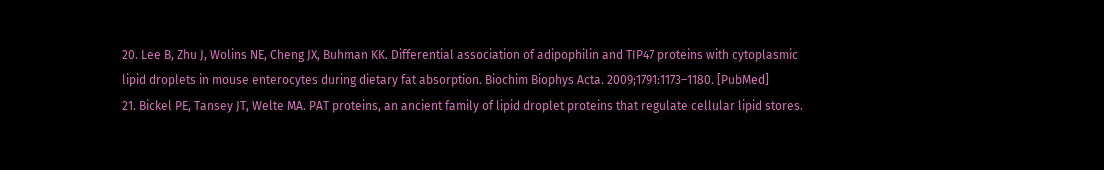20. Lee B, Zhu J, Wolins NE, Cheng JX, Buhman KK. Differential association of adipophilin and TIP47 proteins with cytoplasmic lipid droplets in mouse enterocytes during dietary fat absorption. Biochim Biophys Acta. 2009;1791:1173–1180. [PubMed]
21. Bickel PE, Tansey JT, Welte MA. PAT proteins, an ancient family of lipid droplet proteins that regulate cellular lipid stores.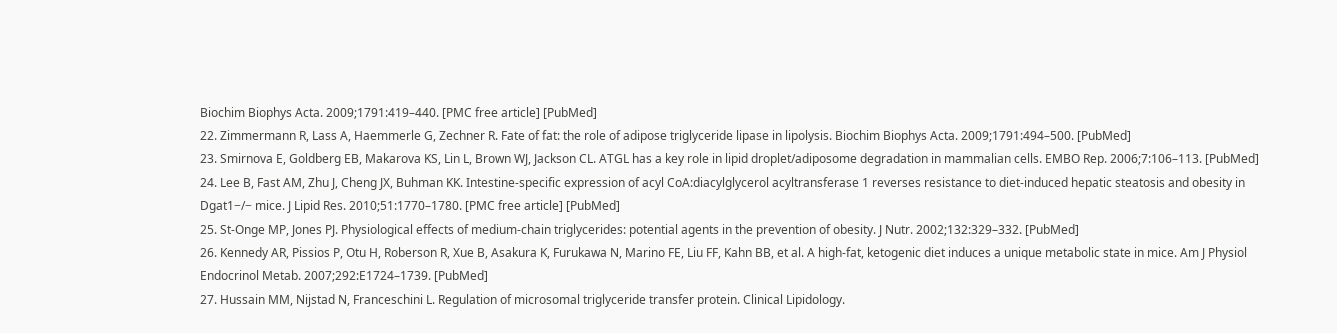Biochim Biophys Acta. 2009;1791:419–440. [PMC free article] [PubMed]
22. Zimmermann R, Lass A, Haemmerle G, Zechner R. Fate of fat: the role of adipose triglyceride lipase in lipolysis. Biochim Biophys Acta. 2009;1791:494–500. [PubMed]
23. Smirnova E, Goldberg EB, Makarova KS, Lin L, Brown WJ, Jackson CL. ATGL has a key role in lipid droplet/adiposome degradation in mammalian cells. EMBO Rep. 2006;7:106–113. [PubMed]
24. Lee B, Fast AM, Zhu J, Cheng JX, Buhman KK. Intestine-specific expression of acyl CoA:diacylglycerol acyltransferase 1 reverses resistance to diet-induced hepatic steatosis and obesity in Dgat1−/− mice. J Lipid Res. 2010;51:1770–1780. [PMC free article] [PubMed]
25. St-Onge MP, Jones PJ. Physiological effects of medium-chain triglycerides: potential agents in the prevention of obesity. J Nutr. 2002;132:329–332. [PubMed]
26. Kennedy AR, Pissios P, Otu H, Roberson R, Xue B, Asakura K, Furukawa N, Marino FE, Liu FF, Kahn BB, et al. A high-fat, ketogenic diet induces a unique metabolic state in mice. Am J Physiol Endocrinol Metab. 2007;292:E1724–1739. [PubMed]
27. Hussain MM, Nijstad N, Franceschini L. Regulation of microsomal triglyceride transfer protein. Clinical Lipidology.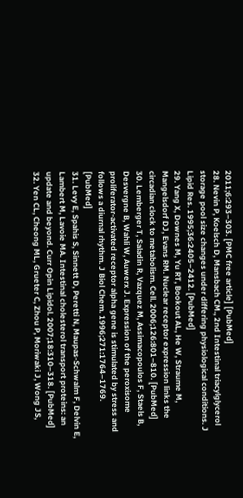2011;6:293–303. [PMC free article] [PubMed]
28. Nevin P, Koelsch D, Mansbach CM., 2nd Intestinal triacylglycerol storage pool size changes under differing physiological conditions. J Lipid Res. 1995;36:2405–2412. [PubMed]
29. Yang X, Downes M, Yu RT, Bookout AL, He W, Straume M, Mangelsdorf DJ, Evans RM. Nuclear receptor expression links the circadian clock to metabolism. Cell. 2006;126:801–810. [PubMed]
30. Lemberger T, Saladin R, Vazquez M, Assimacopoulos F, Staels B, Desvergne B, Wahli W, Auwerx J. Expression of the peroxisome proliferator-activated receptor alpha gene is stimulated by stress and follows a diurnal rhythm. J Biol Chem. 1996;271:1764–1769. [PubMed]
31. Levy E, Spahis S, Sinnett D, Peretti N, Maupas-Schwalm F, Delvin E, Lambert M, Lavoie MA. Intestinal cholesterol transport proteins: an update and beyond. Curr Opin Lipidol. 2007;18:310–318. [PubMed]
32. Yen CL, Cheong ML, Grueter C, Zhou P, Moriwaki J, Wong JS,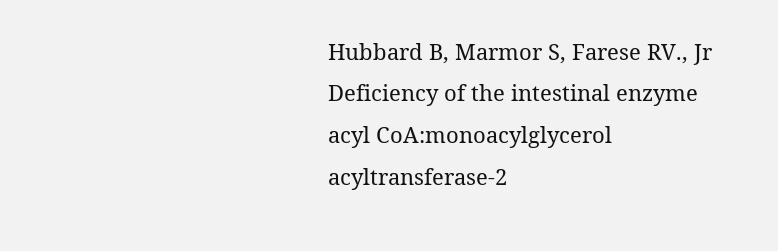Hubbard B, Marmor S, Farese RV., Jr Deficiency of the intestinal enzyme acyl CoA:monoacylglycerol acyltransferase-2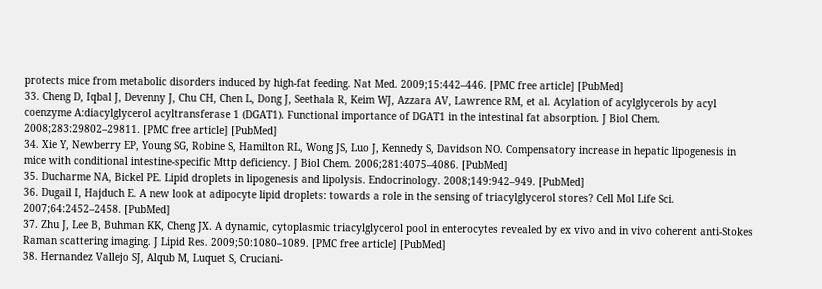protects mice from metabolic disorders induced by high-fat feeding. Nat Med. 2009;15:442–446. [PMC free article] [PubMed]
33. Cheng D, Iqbal J, Devenny J, Chu CH, Chen L, Dong J, Seethala R, Keim WJ, Azzara AV, Lawrence RM, et al. Acylation of acylglycerols by acyl coenzyme A:diacylglycerol acyltransferase 1 (DGAT1). Functional importance of DGAT1 in the intestinal fat absorption. J Biol Chem. 2008;283:29802–29811. [PMC free article] [PubMed]
34. Xie Y, Newberry EP, Young SG, Robine S, Hamilton RL, Wong JS, Luo J, Kennedy S, Davidson NO. Compensatory increase in hepatic lipogenesis in mice with conditional intestine-specific Mttp deficiency. J Biol Chem. 2006;281:4075–4086. [PubMed]
35. Ducharme NA, Bickel PE. Lipid droplets in lipogenesis and lipolysis. Endocrinology. 2008;149:942–949. [PubMed]
36. Dugail I, Hajduch E. A new look at adipocyte lipid droplets: towards a role in the sensing of triacylglycerol stores? Cell Mol Life Sci. 2007;64:2452–2458. [PubMed]
37. Zhu J, Lee B, Buhman KK, Cheng JX. A dynamic, cytoplasmic triacylglycerol pool in enterocytes revealed by ex vivo and in vivo coherent anti-Stokes Raman scattering imaging. J Lipid Res. 2009;50:1080–1089. [PMC free article] [PubMed]
38. Hernandez Vallejo SJ, Alqub M, Luquet S, Cruciani-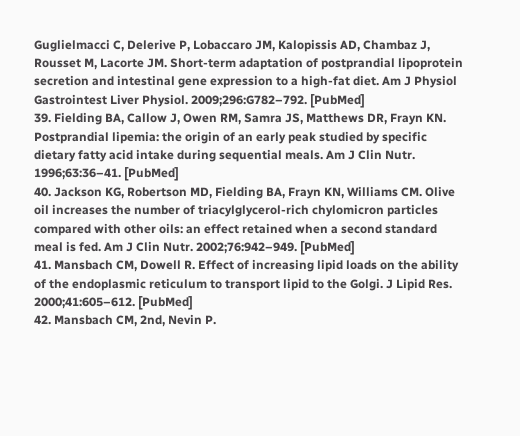Guglielmacci C, Delerive P, Lobaccaro JM, Kalopissis AD, Chambaz J, Rousset M, Lacorte JM. Short-term adaptation of postprandial lipoprotein secretion and intestinal gene expression to a high-fat diet. Am J Physiol Gastrointest Liver Physiol. 2009;296:G782–792. [PubMed]
39. Fielding BA, Callow J, Owen RM, Samra JS, Matthews DR, Frayn KN. Postprandial lipemia: the origin of an early peak studied by specific dietary fatty acid intake during sequential meals. Am J Clin Nutr. 1996;63:36–41. [PubMed]
40. Jackson KG, Robertson MD, Fielding BA, Frayn KN, Williams CM. Olive oil increases the number of triacylglycerol-rich chylomicron particles compared with other oils: an effect retained when a second standard meal is fed. Am J Clin Nutr. 2002;76:942–949. [PubMed]
41. Mansbach CM, Dowell R. Effect of increasing lipid loads on the ability of the endoplasmic reticulum to transport lipid to the Golgi. J Lipid Res. 2000;41:605–612. [PubMed]
42. Mansbach CM, 2nd, Nevin P.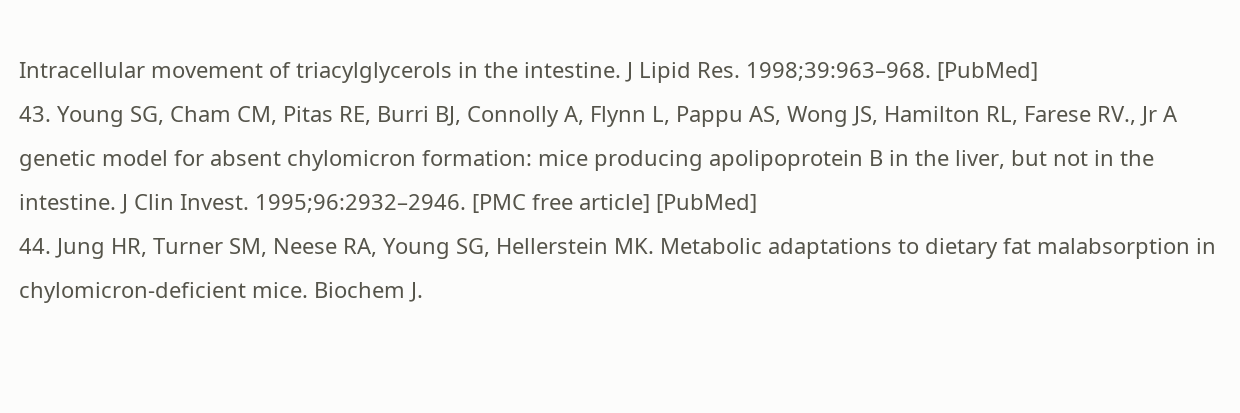Intracellular movement of triacylglycerols in the intestine. J Lipid Res. 1998;39:963–968. [PubMed]
43. Young SG, Cham CM, Pitas RE, Burri BJ, Connolly A, Flynn L, Pappu AS, Wong JS, Hamilton RL, Farese RV., Jr A genetic model for absent chylomicron formation: mice producing apolipoprotein B in the liver, but not in the intestine. J Clin Invest. 1995;96:2932–2946. [PMC free article] [PubMed]
44. Jung HR, Turner SM, Neese RA, Young SG, Hellerstein MK. Metabolic adaptations to dietary fat malabsorption in chylomicron-deficient mice. Biochem J.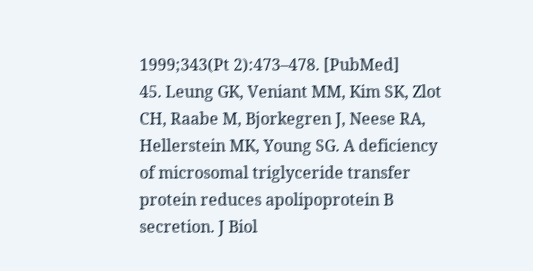1999;343(Pt 2):473–478. [PubMed]
45. Leung GK, Veniant MM, Kim SK, Zlot CH, Raabe M, Bjorkegren J, Neese RA, Hellerstein MK, Young SG. A deficiency of microsomal triglyceride transfer protein reduces apolipoprotein B secretion. J Biol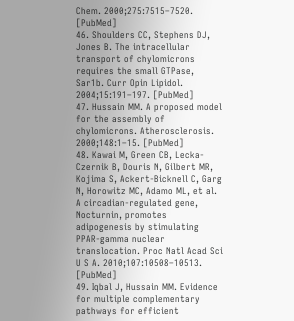Chem. 2000;275:7515–7520. [PubMed]
46. Shoulders CC, Stephens DJ, Jones B. The intracellular transport of chylomicrons requires the small GTPase, Sar1b. Curr Opin Lipidol. 2004;15:191–197. [PubMed]
47. Hussain MM. A proposed model for the assembly of chylomicrons. Atherosclerosis. 2000;148:1–15. [PubMed]
48. Kawai M, Green CB, Lecka-Czernik B, Douris N, Gilbert MR, Kojima S, Ackert-Bicknell C, Garg N, Horowitz MC, Adamo ML, et al. A circadian-regulated gene, Nocturnin, promotes adipogenesis by stimulating PPAR-gamma nuclear translocation. Proc Natl Acad Sci U S A. 2010;107:10508–10513. [PubMed]
49. Iqbal J, Hussain MM. Evidence for multiple complementary pathways for efficient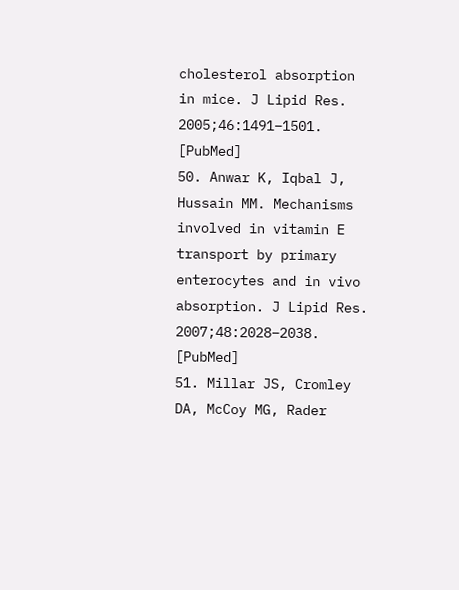cholesterol absorption in mice. J Lipid Res. 2005;46:1491–1501. [PubMed]
50. Anwar K, Iqbal J, Hussain MM. Mechanisms involved in vitamin E transport by primary enterocytes and in vivo absorption. J Lipid Res. 2007;48:2028–2038. [PubMed]
51. Millar JS, Cromley DA, McCoy MG, Rader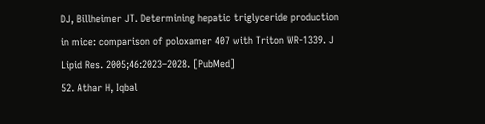DJ, Billheimer JT. Determining hepatic triglyceride production in mice: comparison of poloxamer 407 with Triton WR-1339. J Lipid Res. 2005;46:2023–2028. [PubMed]
52. Athar H, Iqbal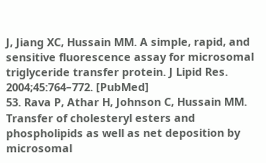J, Jiang XC, Hussain MM. A simple, rapid, and sensitive fluorescence assay for microsomal triglyceride transfer protein. J Lipid Res. 2004;45:764–772. [PubMed]
53. Rava P, Athar H, Johnson C, Hussain MM. Transfer of cholesteryl esters and phospholipids as well as net deposition by microsomal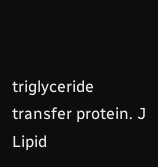triglyceride transfer protein. J Lipid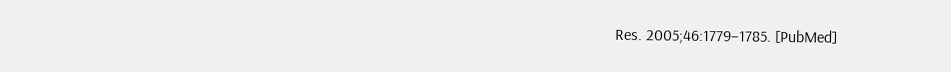Res. 2005;46:1779–1785. [PubMed]